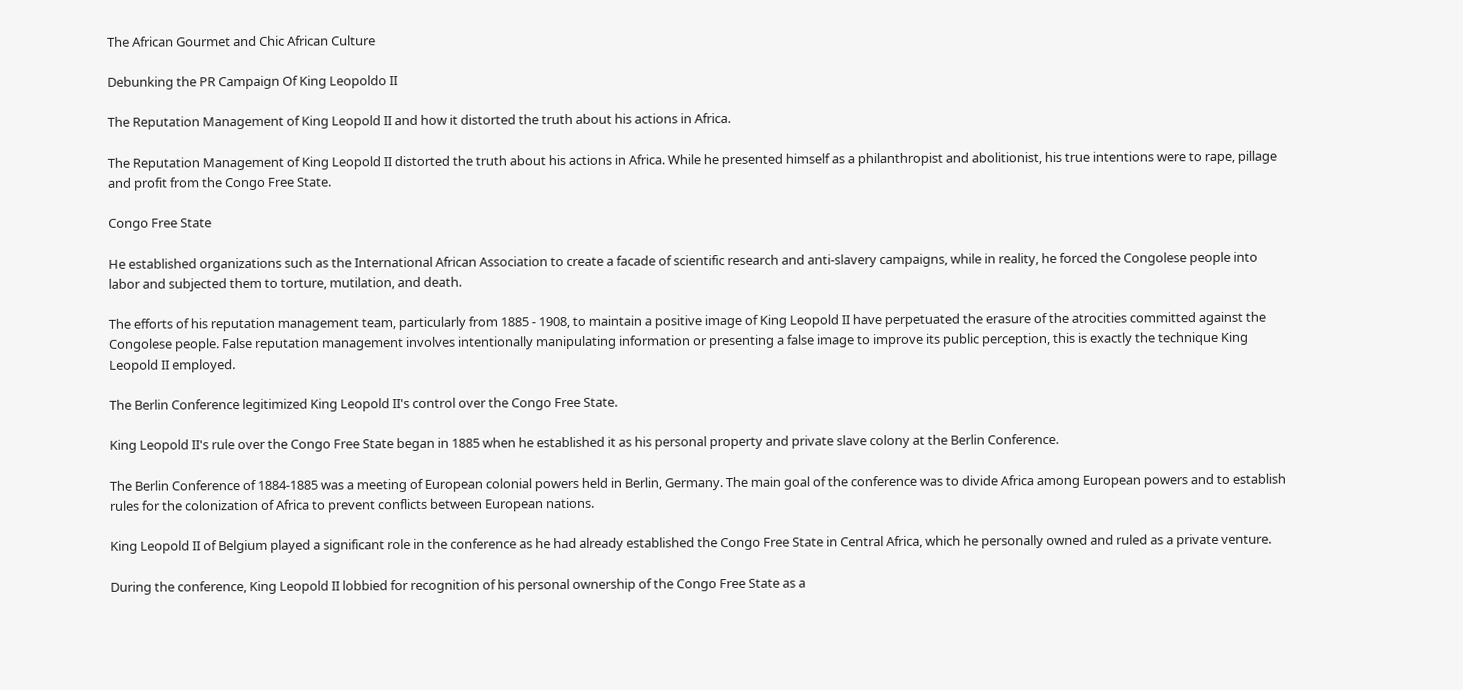The African Gourmet and Chic African Culture

Debunking the PR Campaign Of King Leopoldo II

The Reputation Management of King Leopold II and how it distorted the truth about his actions in Africa.

The Reputation Management of King Leopold II distorted the truth about his actions in Africa. While he presented himself as a philanthropist and abolitionist, his true intentions were to rape, pillage and profit from the Congo Free State.

Congo Free State

He established organizations such as the International African Association to create a facade of scientific research and anti-slavery campaigns, while in reality, he forced the Congolese people into labor and subjected them to torture, mutilation, and death.

The efforts of his reputation management team, particularly from 1885 - 1908, to maintain a positive image of King Leopold II have perpetuated the erasure of the atrocities committed against the Congolese people. False reputation management involves intentionally manipulating information or presenting a false image to improve its public perception, this is exactly the technique King Leopold II employed.

The Berlin Conference legitimized King Leopold II's control over the Congo Free State.

King Leopold II's rule over the Congo Free State began in 1885 when he established it as his personal property and private slave colony at the Berlin Conference.

The Berlin Conference of 1884-1885 was a meeting of European colonial powers held in Berlin, Germany. The main goal of the conference was to divide Africa among European powers and to establish rules for the colonization of Africa to prevent conflicts between European nations.

King Leopold II of Belgium played a significant role in the conference as he had already established the Congo Free State in Central Africa, which he personally owned and ruled as a private venture.

During the conference, King Leopold II lobbied for recognition of his personal ownership of the Congo Free State as a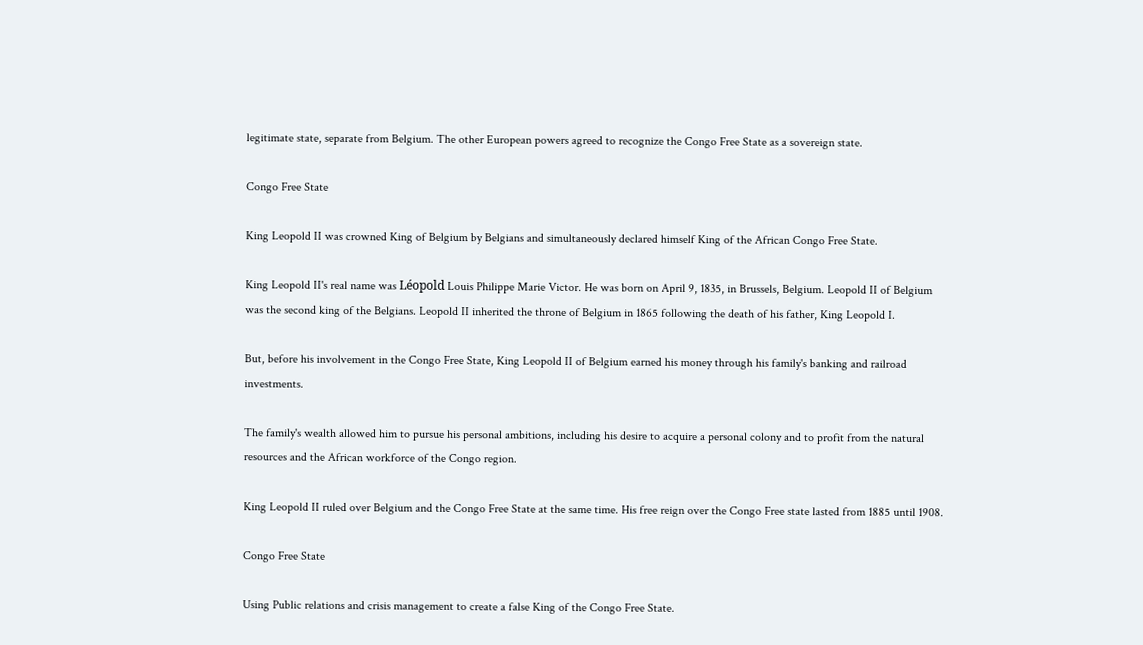legitimate state, separate from Belgium. The other European powers agreed to recognize the Congo Free State as a sovereign state.

Congo Free State

King Leopold II was crowned King of Belgium by Belgians and simultaneously declared himself King of the African Congo Free State.

King Leopold II's real name was Léopold Louis Philippe Marie Victor. He was born on April 9, 1835, in Brussels, Belgium. Leopold II of Belgium was the second king of the Belgians. Leopold II inherited the throne of Belgium in 1865 following the death of his father, King Leopold I.

But, before his involvement in the Congo Free State, King Leopold II of Belgium earned his money through his family's banking and railroad investments.

The family's wealth allowed him to pursue his personal ambitions, including his desire to acquire a personal colony and to profit from the natural resources and the African workforce of the Congo region.

King Leopold II ruled over Belgium and the Congo Free State at the same time. His free reign over the Congo Free state lasted from 1885 until 1908.

Congo Free State

Using Public relations and crisis management to create a false King of the Congo Free State.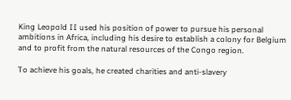King Leopold II used his position of power to pursue his personal ambitions in Africa, including his desire to establish a colony for Belgium and to profit from the natural resources of the Congo region.

To achieve his goals, he created charities and anti-slavery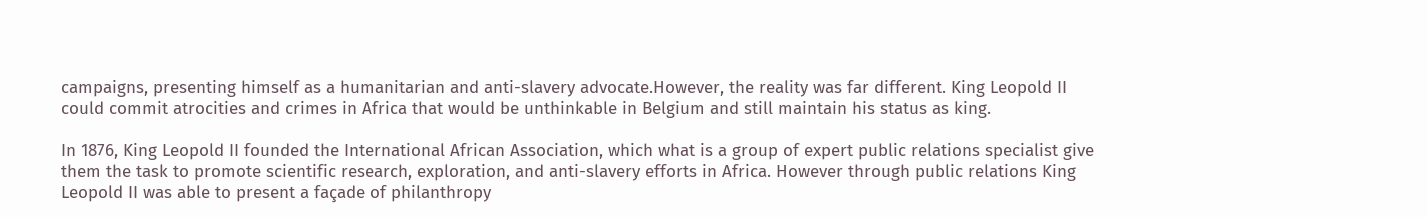campaigns, presenting himself as a humanitarian and anti-slavery advocate.However, the reality was far different. King Leopold II could commit atrocities and crimes in Africa that would be unthinkable in Belgium and still maintain his status as king.

In 1876, King Leopold II founded the International African Association, which what is a group of expert public relations specialist give them the task to promote scientific research, exploration, and anti-slavery efforts in Africa. However through public relations King Leopold II was able to present a façade of philanthropy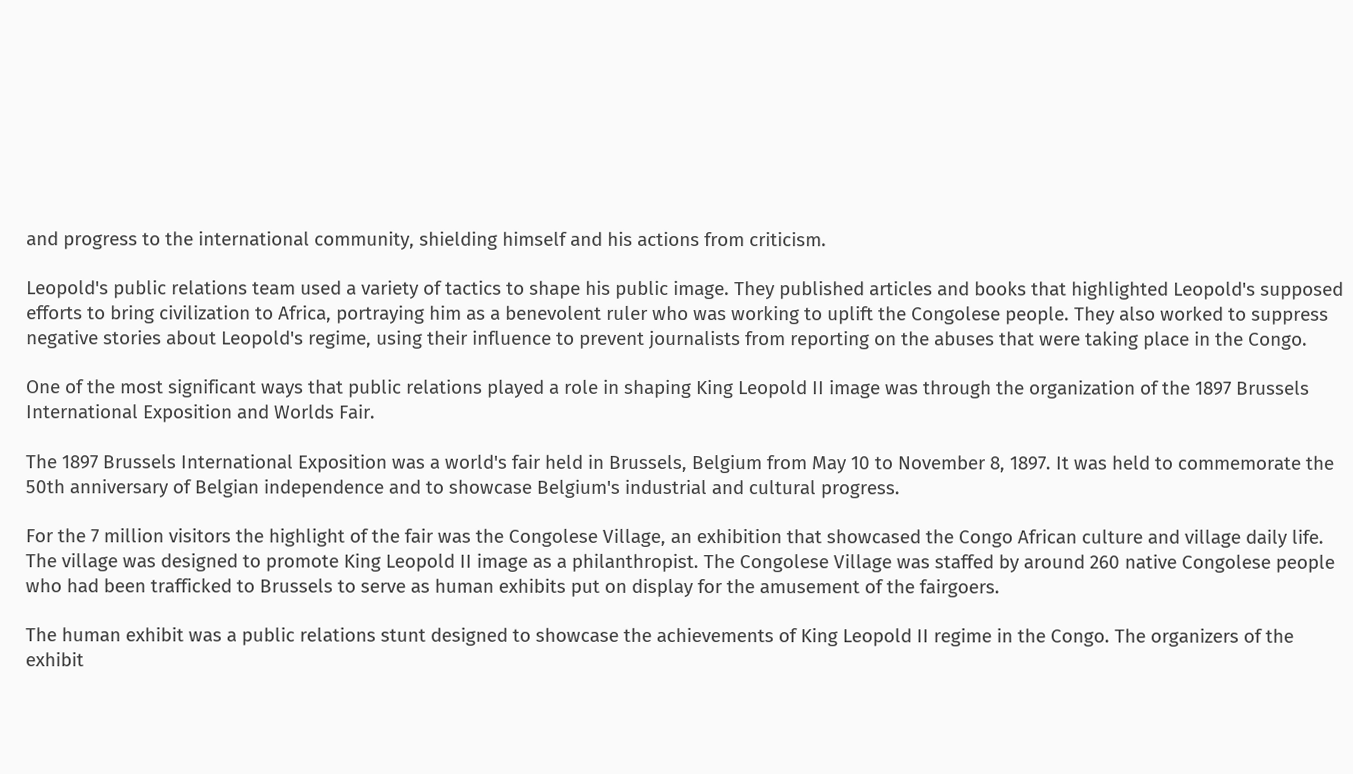and progress to the international community, shielding himself and his actions from criticism.

Leopold's public relations team used a variety of tactics to shape his public image. They published articles and books that highlighted Leopold's supposed efforts to bring civilization to Africa, portraying him as a benevolent ruler who was working to uplift the Congolese people. They also worked to suppress negative stories about Leopold's regime, using their influence to prevent journalists from reporting on the abuses that were taking place in the Congo.

One of the most significant ways that public relations played a role in shaping King Leopold II image was through the organization of the 1897 Brussels International Exposition and Worlds Fair.

The 1897 Brussels International Exposition was a world's fair held in Brussels, Belgium from May 10 to November 8, 1897. It was held to commemorate the 50th anniversary of Belgian independence and to showcase Belgium's industrial and cultural progress.

For the 7 million visitors the highlight of the fair was the Congolese Village, an exhibition that showcased the Congo African culture and village daily life. The village was designed to promote King Leopold II image as a philanthropist. The Congolese Village was staffed by around 260 native Congolese people who had been trafficked to Brussels to serve as human exhibits put on display for the amusement of the fairgoers.

The human exhibit was a public relations stunt designed to showcase the achievements of King Leopold II regime in the Congo. The organizers of the exhibit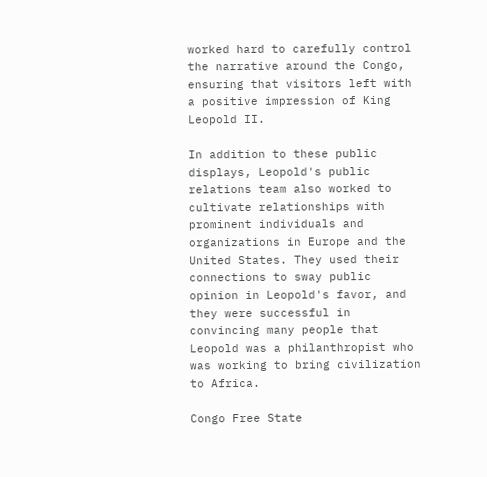worked hard to carefully control the narrative around the Congo, ensuring that visitors left with a positive impression of King Leopold II.

In addition to these public displays, Leopold's public relations team also worked to cultivate relationships with prominent individuals and organizations in Europe and the United States. They used their connections to sway public opinion in Leopold's favor, and they were successful in convincing many people that Leopold was a philanthropist who was working to bring civilization to Africa.

Congo Free State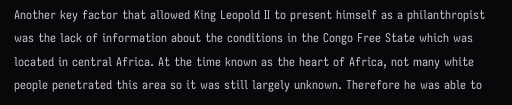Another key factor that allowed King Leopold II to present himself as a philanthropist was the lack of information about the conditions in the Congo Free State which was located in central Africa. At the time known as the heart of Africa, not many white people penetrated this area so it was still largely unknown. Therefore he was able to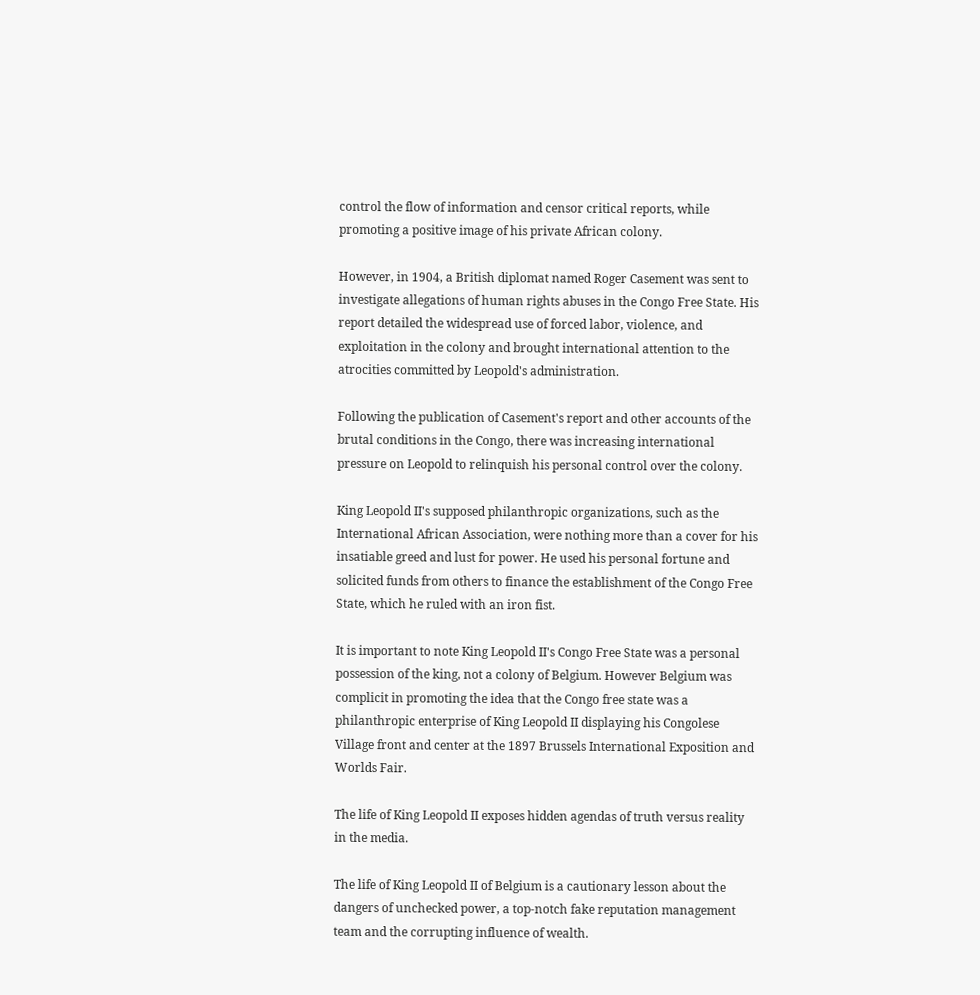control the flow of information and censor critical reports, while promoting a positive image of his private African colony.

However, in 1904, a British diplomat named Roger Casement was sent to investigate allegations of human rights abuses in the Congo Free State. His report detailed the widespread use of forced labor, violence, and exploitation in the colony and brought international attention to the atrocities committed by Leopold's administration.

Following the publication of Casement's report and other accounts of the brutal conditions in the Congo, there was increasing international pressure on Leopold to relinquish his personal control over the colony.

King Leopold II's supposed philanthropic organizations, such as the International African Association, were nothing more than a cover for his insatiable greed and lust for power. He used his personal fortune and solicited funds from others to finance the establishment of the Congo Free State, which he ruled with an iron fist.

It is important to note King Leopold II's Congo Free State was a personal possession of the king, not a colony of Belgium. However Belgium was complicit in promoting the idea that the Congo free state was a philanthropic enterprise of King Leopold II displaying his Congolese Village front and center at the 1897 Brussels International Exposition and Worlds Fair.

The life of King Leopold II exposes hidden agendas of truth versus reality in the media.

The life of King Leopold II of Belgium is a cautionary lesson about the dangers of unchecked power, a top-notch fake reputation management team and the corrupting influence of wealth.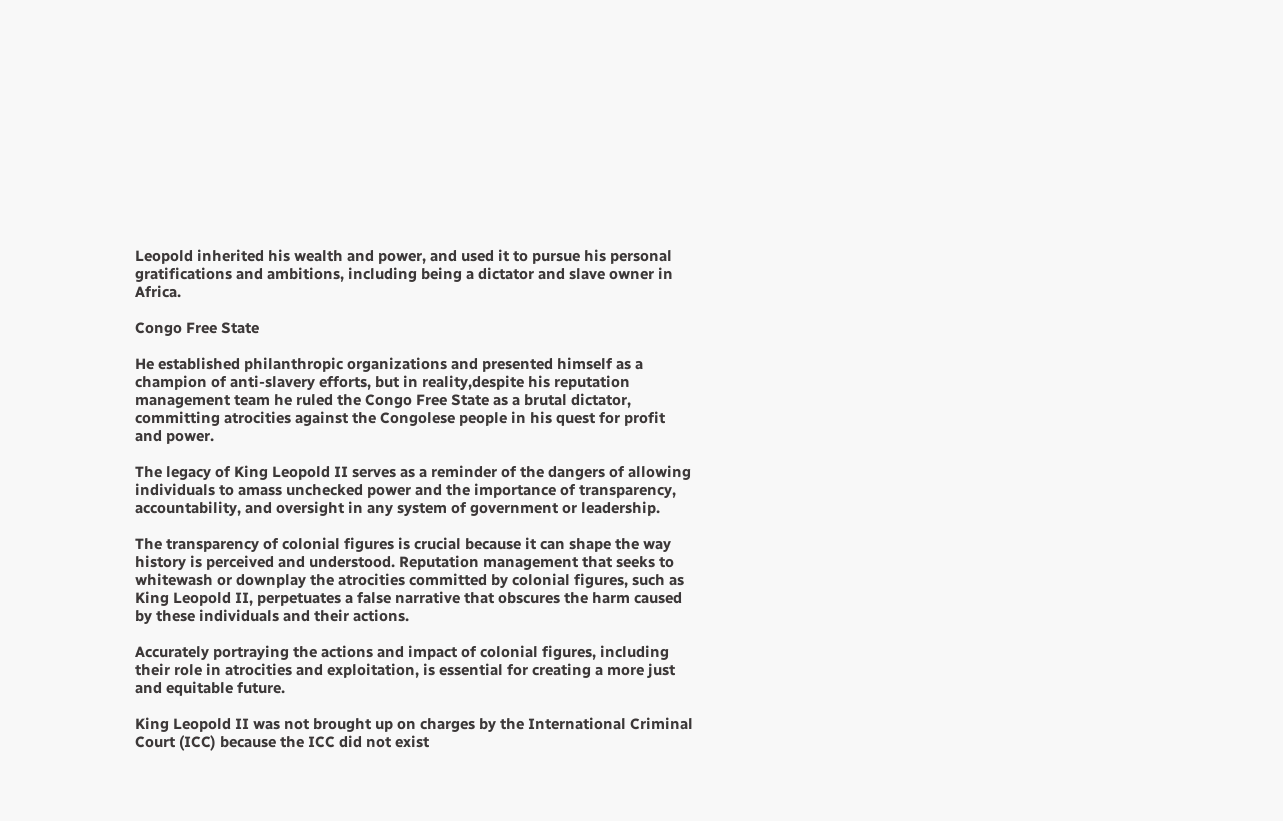Leopold inherited his wealth and power, and used it to pursue his personal gratifications and ambitions, including being a dictator and slave owner in Africa.

Congo Free State

He established philanthropic organizations and presented himself as a champion of anti-slavery efforts, but in reality,despite his reputation management team he ruled the Congo Free State as a brutal dictator, committing atrocities against the Congolese people in his quest for profit and power.

The legacy of King Leopold II serves as a reminder of the dangers of allowing individuals to amass unchecked power and the importance of transparency, accountability, and oversight in any system of government or leadership.

The transparency of colonial figures is crucial because it can shape the way history is perceived and understood. Reputation management that seeks to whitewash or downplay the atrocities committed by colonial figures, such as King Leopold II, perpetuates a false narrative that obscures the harm caused by these individuals and their actions.

Accurately portraying the actions and impact of colonial figures, including their role in atrocities and exploitation, is essential for creating a more just and equitable future.

King Leopold II was not brought up on charges by the International Criminal Court (ICC) because the ICC did not exist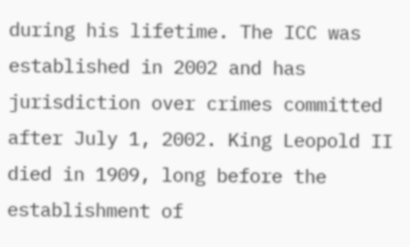during his lifetime. The ICC was established in 2002 and has jurisdiction over crimes committed after July 1, 2002. King Leopold II died in 1909, long before the establishment of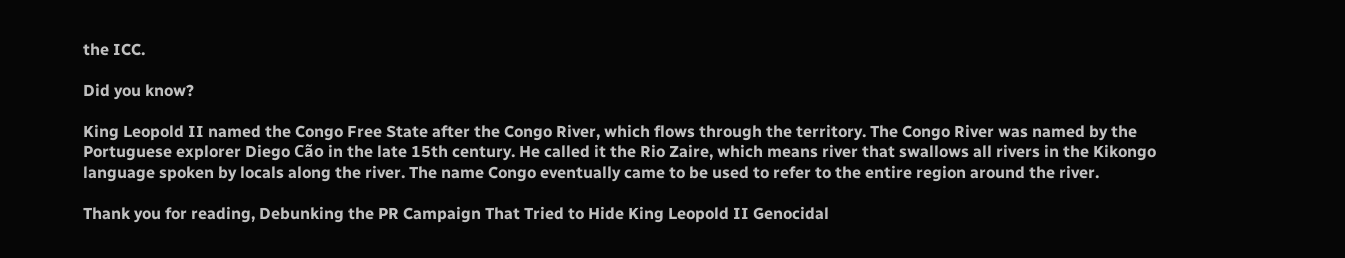the ICC.

Did you know?

King Leopold II named the Congo Free State after the Congo River, which flows through the territory. The Congo River was named by the Portuguese explorer Diego Cão in the late 15th century. He called it the Rio Zaire, which means river that swallows all rivers in the Kikongo language spoken by locals along the river. The name Congo eventually came to be used to refer to the entire region around the river.

Thank you for reading, Debunking the PR Campaign That Tried to Hide King Leopold II Genocidal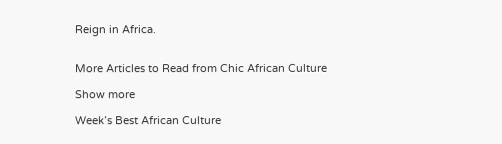Reign in Africa.


More Articles to Read from Chic African Culture

Show more

Week’s Best African Culture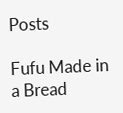Posts

Fufu Made in a Bread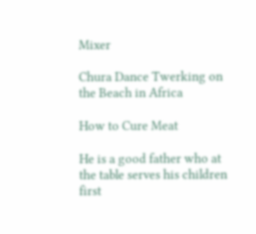Mixer

Chura Dance Twerking on the Beach in Africa

How to Cure Meat

He is a good father who at the table serves his children first